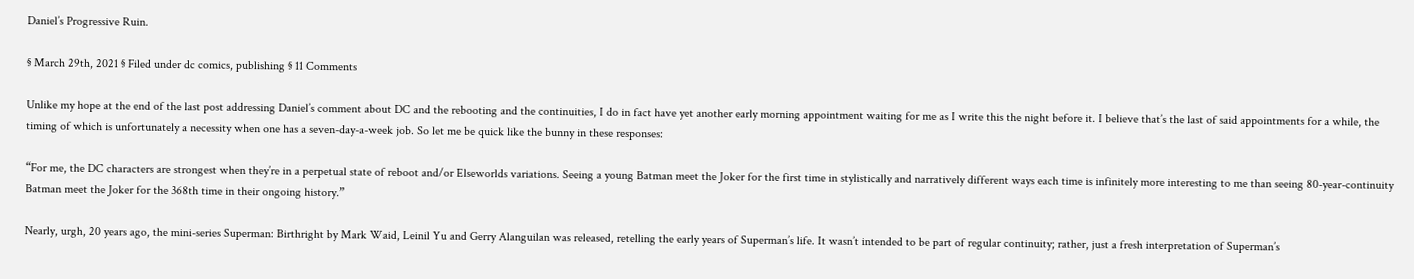Daniel’s Progressive Ruin.

§ March 29th, 2021 § Filed under dc comics, publishing § 11 Comments

Unlike my hope at the end of the last post addressing Daniel’s comment about DC and the rebooting and the continuities, I do in fact have yet another early morning appointment waiting for me as I write this the night before it. I believe that’s the last of said appointments for a while, the timing of which is unfortunately a necessity when one has a seven-day-a-week job. So let me be quick like the bunny in these responses:

“For me, the DC characters are strongest when they’re in a perpetual state of reboot and/or Elseworlds variations. Seeing a young Batman meet the Joker for the first time in stylistically and narratively different ways each time is infinitely more interesting to me than seeing 80-year-continuity Batman meet the Joker for the 368th time in their ongoing history.”

Nearly, urgh, 20 years ago, the mini-series Superman: Birthright by Mark Waid, Leinil Yu and Gerry Alanguilan was released, retelling the early years of Superman’s life. It wasn’t intended to be part of regular continuity; rather, just a fresh interpretation of Superman’s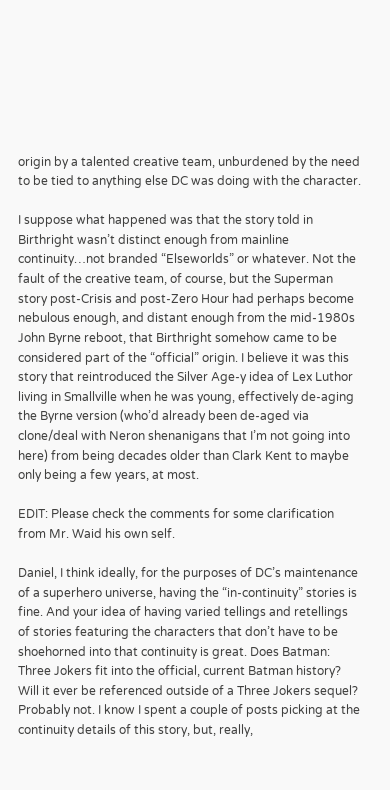origin by a talented creative team, unburdened by the need to be tied to anything else DC was doing with the character.

I suppose what happened was that the story told in Birthright wasn’t distinct enough from mainline continuity…not branded “Elseworlds” or whatever. Not the fault of the creative team, of course, but the Superman story post-Crisis and post-Zero Hour had perhaps become nebulous enough, and distant enough from the mid-1980s John Byrne reboot, that Birthright somehow came to be considered part of the “official” origin. I believe it was this story that reintroduced the Silver Age-y idea of Lex Luthor living in Smallville when he was young, effectively de-aging the Byrne version (who’d already been de-aged via clone/deal with Neron shenanigans that I’m not going into here) from being decades older than Clark Kent to maybe only being a few years, at most.

EDIT: Please check the comments for some clarification from Mr. Waid his own self.

Daniel, I think ideally, for the purposes of DC’s maintenance of a superhero universe, having the “in-continuity” stories is fine. And your idea of having varied tellings and retellings of stories featuring the characters that don’t have to be shoehorned into that continuity is great. Does Batman: Three Jokers fit into the official, current Batman history? Will it ever be referenced outside of a Three Jokers sequel? Probably not. I know I spent a couple of posts picking at the continuity details of this story, but, really,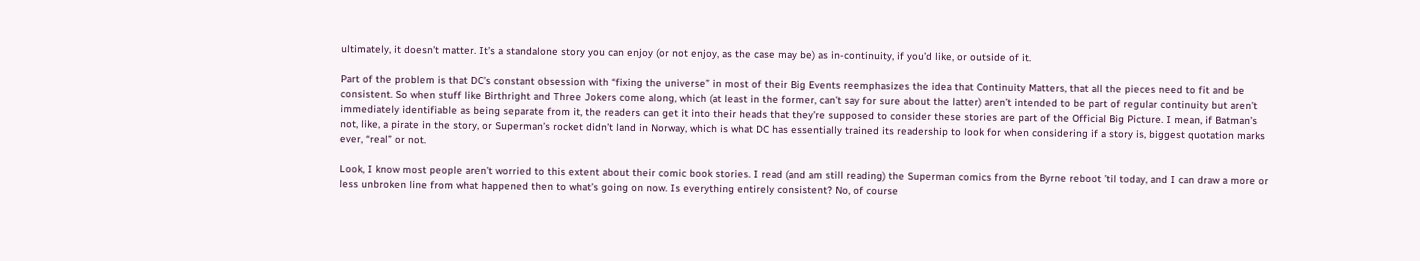ultimately, it doesn’t matter. It’s a standalone story you can enjoy (or not enjoy, as the case may be) as in-continuity, if you’d like, or outside of it.

Part of the problem is that DC’s constant obsession with “fixing the universe” in most of their Big Events reemphasizes the idea that Continuity Matters, that all the pieces need to fit and be consistent. So when stuff like Birthright and Three Jokers come along, which (at least in the former, can’t say for sure about the latter) aren’t intended to be part of regular continuity but aren’t immediately identifiable as being separate from it, the readers can get it into their heads that they’re supposed to consider these stories are part of the Official Big Picture. I mean, if Batman’s not, like, a pirate in the story, or Superman’s rocket didn’t land in Norway, which is what DC has essentially trained its readership to look for when considering if a story is, biggest quotation marks ever, “real” or not.

Look, I know most people aren’t worried to this extent about their comic book stories. I read (and am still reading) the Superman comics from the Byrne reboot ’til today, and I can draw a more or less unbroken line from what happened then to what’s going on now. Is everything entirely consistent? No, of course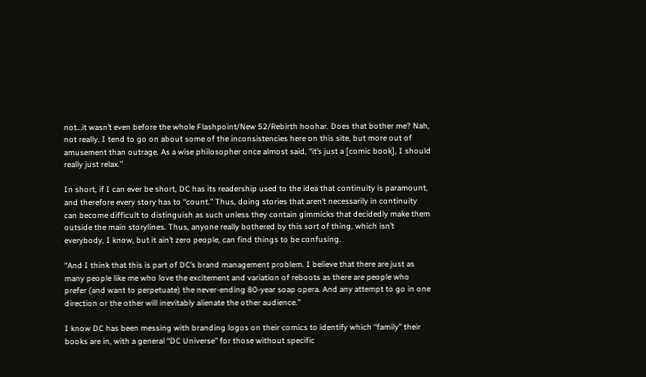not…it wasn’t even before the whole Flashpoint/New 52/Rebirth hoohar. Does that bother me? Nah, not really. I tend to go on about some of the inconsistencies here on this site, but more out of amusement than outrage. As a wise philosopher once almost said, “it’s just a [comic book], I should really just relax.”

In short, if I can ever be short, DC has its readership used to the idea that continuity is paramount, and therefore every story has to “count.” Thus, doing stories that aren’t necessarily in continuity can become difficult to distinguish as such unless they contain gimmicks that decidedly make them outside the main storylines. Thus, anyone really bothered by this sort of thing, which isn’t everybody, I know, but it ain’t zero people, can find things to be confusing.

“And I think that this is part of DC’s brand management problem. I believe that there are just as many people like me who love the excitement and variation of reboots as there are people who prefer (and want to perpetuate) the never-ending 80-year soap opera. And any attempt to go in one direction or the other will inevitably alienate the other audience.”

I know DC has been messing with branding logos on their comics to identify which “family” their books are in, with a general “DC Universe” for those without specific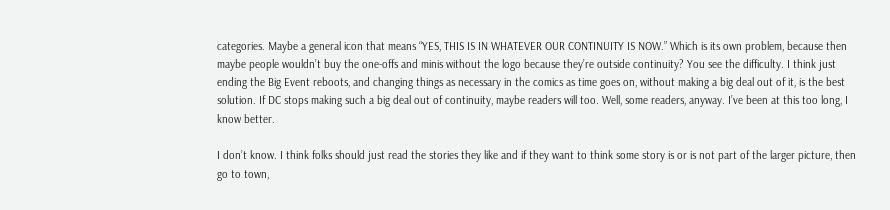categories. Maybe a general icon that means “YES, THIS IS IN WHATEVER OUR CONTINUITY IS NOW.” Which is its own problem, because then maybe people wouldn’t buy the one-offs and minis without the logo because they’re outside continuity? You see the difficulty. I think just ending the Big Event reboots, and changing things as necessary in the comics as time goes on, without making a big deal out of it, is the best solution. If DC stops making such a big deal out of continuity, maybe readers will too. Well, some readers, anyway. I’ve been at this too long, I know better.

I don’t know. I think folks should just read the stories they like and if they want to think some story is or is not part of the larger picture, then go to town,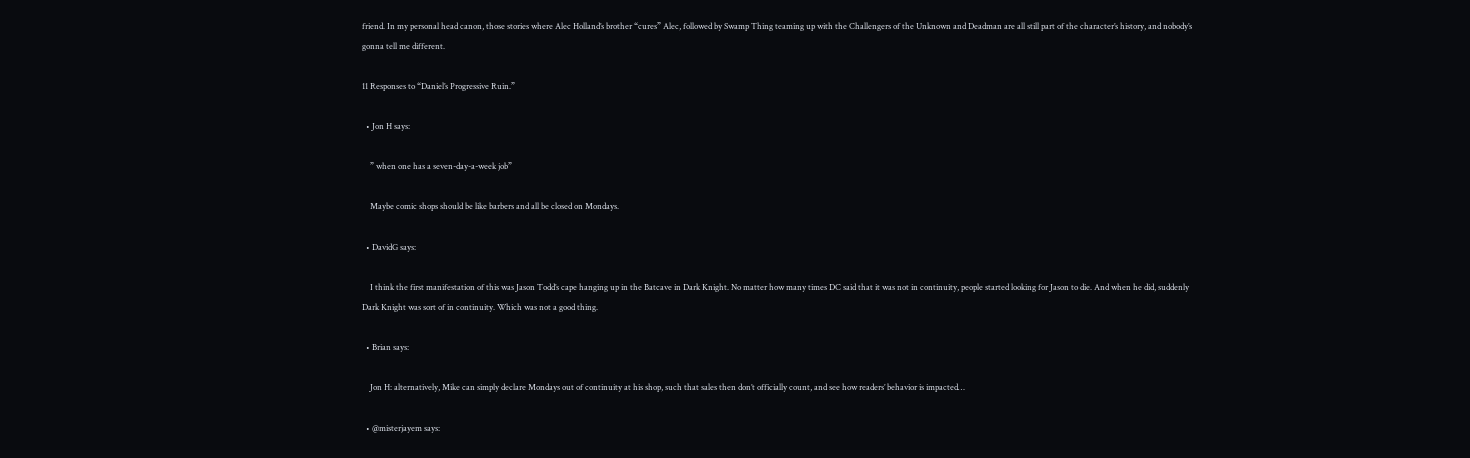friend. In my personal head canon, those stories where Alec Holland’s brother “cures” Alec, followed by Swamp Thing teaming up with the Challengers of the Unknown and Deadman are all still part of the character’s history, and nobody’s gonna tell me different.

11 Responses to “Daniel’s Progressive Ruin.”

  • Jon H says:

    ” when one has a seven-day-a-week job”

    Maybe comic shops should be like barbers and all be closed on Mondays.

  • DavidG says:

    I think the first manifestation of this was Jason Todd’s cape hanging up in the Batcave in Dark Knight. No matter how many times DC said that it was not in continuity, people started looking for Jason to die. And when he did, suddenly Dark Knight was sort of in continuity. Which was not a good thing.

  • Brian says:

    Jon H: alternatively, Mike can simply declare Mondays out of continuity at his shop, such that sales then don’t officially count, and see how readers’ behavior is impacted…

  • @misterjayem says: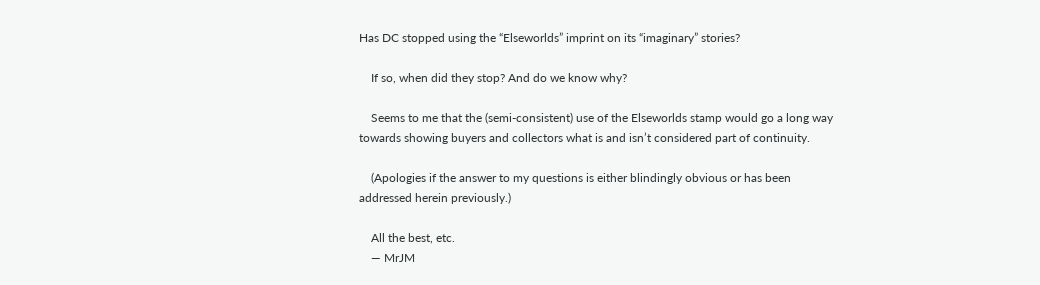Has DC stopped using the “Elseworlds” imprint on its “imaginary” stories?

    If so, when did they stop? And do we know why?

    Seems to me that the (semi-consistent) use of the Elseworlds stamp would go a long way towards showing buyers and collectors what is and isn’t considered part of continuity.

    (Apologies if the answer to my questions is either blindingly obvious or has been addressed herein previously.)

    All the best, etc.
    — MrJM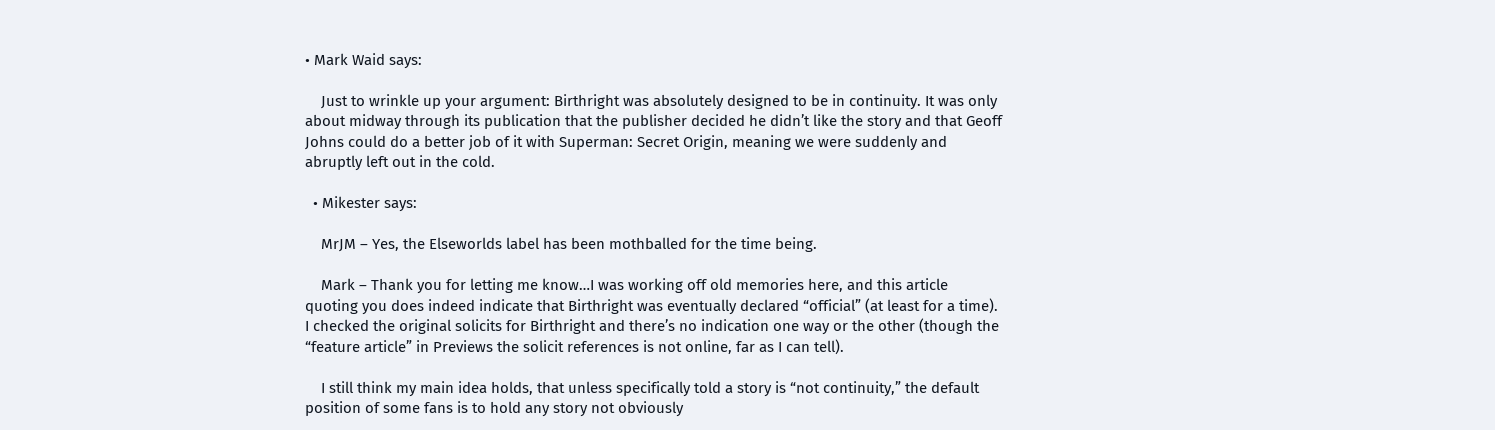• Mark Waid says:

    Just to wrinkle up your argument: Birthright was absolutely designed to be in continuity. It was only about midway through its publication that the publisher decided he didn’t like the story and that Geoff Johns could do a better job of it with Superman: Secret Origin, meaning we were suddenly and abruptly left out in the cold.

  • Mikester says:

    MrJM – Yes, the Elseworlds label has been mothballed for the time being.

    Mark – Thank you for letting me know…I was working off old memories here, and this article quoting you does indeed indicate that Birthright was eventually declared “official” (at least for a time). I checked the original solicits for Birthright and there’s no indication one way or the other (though the “feature article” in Previews the solicit references is not online, far as I can tell).

    I still think my main idea holds, that unless specifically told a story is “not continuity,” the default position of some fans is to hold any story not obviously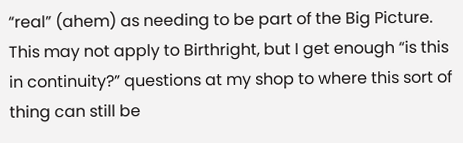“real” (ahem) as needing to be part of the Big Picture. This may not apply to Birthright, but I get enough “is this in continuity?” questions at my shop to where this sort of thing can still be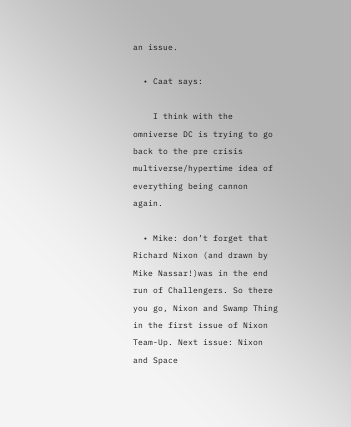an issue.

  • Caat says:

    I think with the omniverse DC is trying to go back to the pre crisis multiverse/hypertime idea of everything being cannon again.

  • Mike: don’t forget that Richard Nixon (and drawn by Mike Nassar!)was in the end run of Challengers. So there you go, Nixon and Swamp Thing in the first issue of Nixon Team-Up. Next issue: Nixon and Space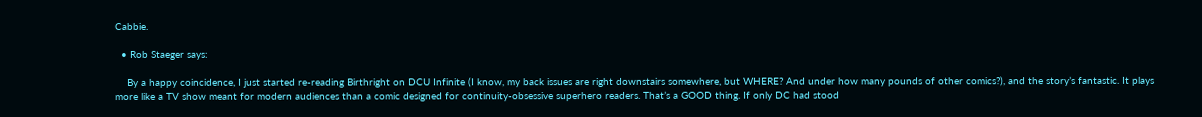Cabbie.

  • Rob Staeger says:

    By a happy coincidence, I just started re-reading Birthright on DCU Infinite (I know, my back issues are right downstairs somewhere, but WHERE? And under how many pounds of other comics?), and the story’s fantastic. It plays more like a TV show meant for modern audiences than a comic designed for continuity-obsessive superhero readers. That’s a GOOD thing. If only DC had stood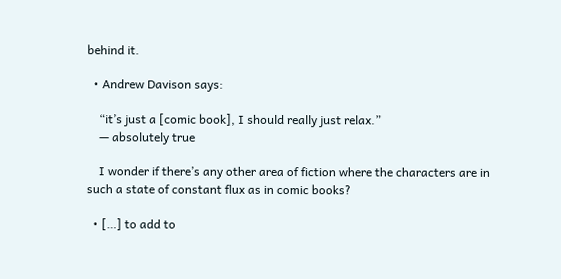behind it.

  • Andrew Davison says:

    “it’s just a [comic book], I should really just relax.”
    — absolutely true

    I wonder if there’s any other area of fiction where the characters are in such a state of constant flux as in comic books?

  • […] to add to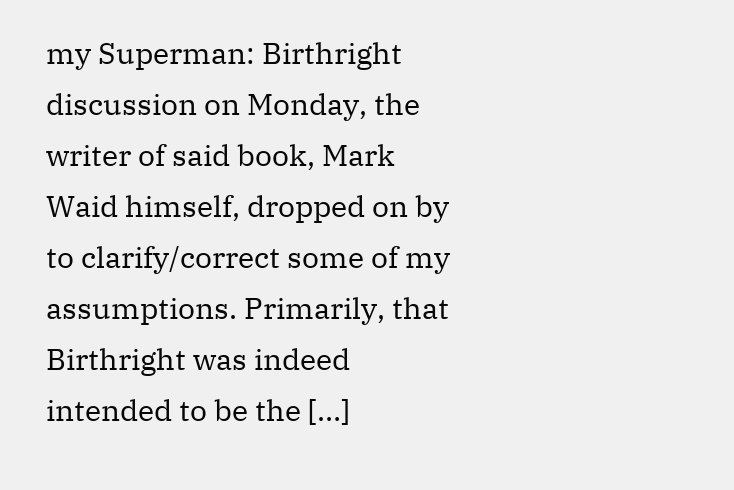my Superman: Birthright discussion on Monday, the writer of said book, Mark Waid himself, dropped on by to clarify/correct some of my assumptions. Primarily, that Birthright was indeed intended to be the […]